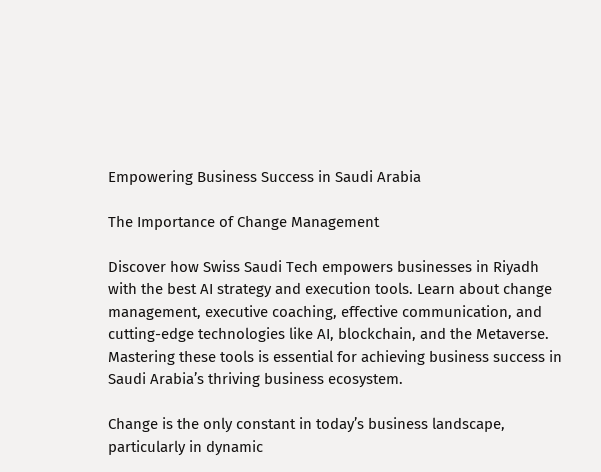Empowering Business Success in Saudi Arabia

The Importance of Change Management

Discover how Swiss Saudi Tech empowers businesses in Riyadh with the best AI strategy and execution tools. Learn about change management, executive coaching, effective communication, and cutting-edge technologies like AI, blockchain, and the Metaverse. Mastering these tools is essential for achieving business success in Saudi Arabia’s thriving business ecosystem.

Change is the only constant in today’s business landscape, particularly in dynamic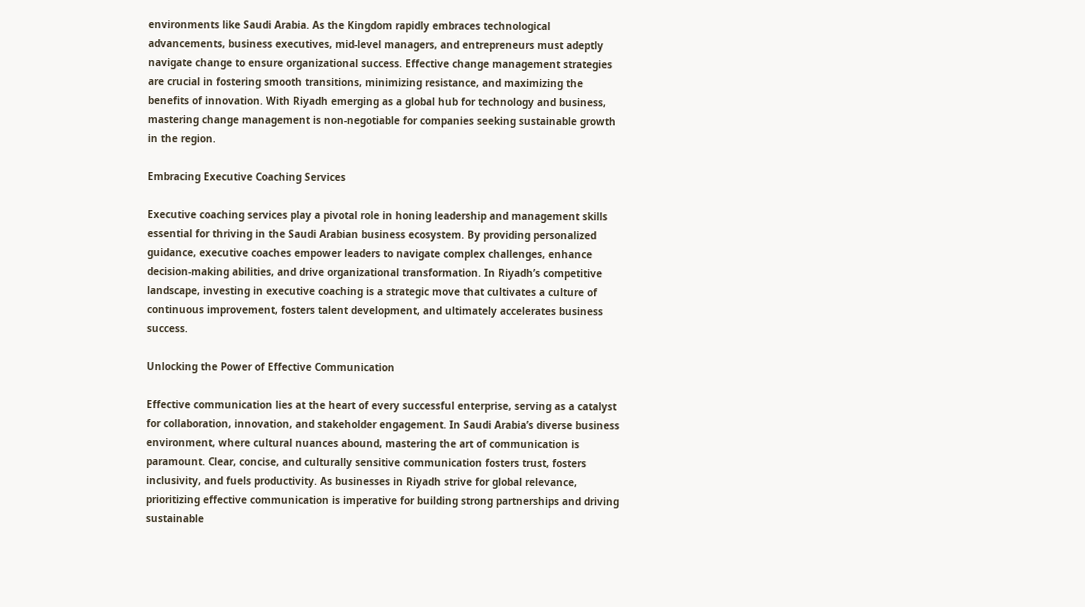environments like Saudi Arabia. As the Kingdom rapidly embraces technological advancements, business executives, mid-level managers, and entrepreneurs must adeptly navigate change to ensure organizational success. Effective change management strategies are crucial in fostering smooth transitions, minimizing resistance, and maximizing the benefits of innovation. With Riyadh emerging as a global hub for technology and business, mastering change management is non-negotiable for companies seeking sustainable growth in the region.

Embracing Executive Coaching Services

Executive coaching services play a pivotal role in honing leadership and management skills essential for thriving in the Saudi Arabian business ecosystem. By providing personalized guidance, executive coaches empower leaders to navigate complex challenges, enhance decision-making abilities, and drive organizational transformation. In Riyadh’s competitive landscape, investing in executive coaching is a strategic move that cultivates a culture of continuous improvement, fosters talent development, and ultimately accelerates business success.

Unlocking the Power of Effective Communication

Effective communication lies at the heart of every successful enterprise, serving as a catalyst for collaboration, innovation, and stakeholder engagement. In Saudi Arabia’s diverse business environment, where cultural nuances abound, mastering the art of communication is paramount. Clear, concise, and culturally sensitive communication fosters trust, fosters inclusivity, and fuels productivity. As businesses in Riyadh strive for global relevance, prioritizing effective communication is imperative for building strong partnerships and driving sustainable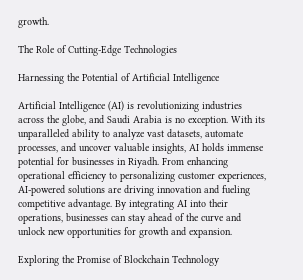growth.

The Role of Cutting-Edge Technologies

Harnessing the Potential of Artificial Intelligence

Artificial Intelligence (AI) is revolutionizing industries across the globe, and Saudi Arabia is no exception. With its unparalleled ability to analyze vast datasets, automate processes, and uncover valuable insights, AI holds immense potential for businesses in Riyadh. From enhancing operational efficiency to personalizing customer experiences, AI-powered solutions are driving innovation and fueling competitive advantage. By integrating AI into their operations, businesses can stay ahead of the curve and unlock new opportunities for growth and expansion.

Exploring the Promise of Blockchain Technology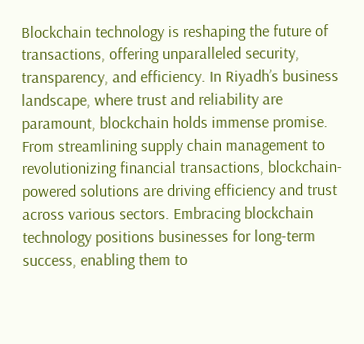Blockchain technology is reshaping the future of transactions, offering unparalleled security, transparency, and efficiency. In Riyadh’s business landscape, where trust and reliability are paramount, blockchain holds immense promise. From streamlining supply chain management to revolutionizing financial transactions, blockchain-powered solutions are driving efficiency and trust across various sectors. Embracing blockchain technology positions businesses for long-term success, enabling them to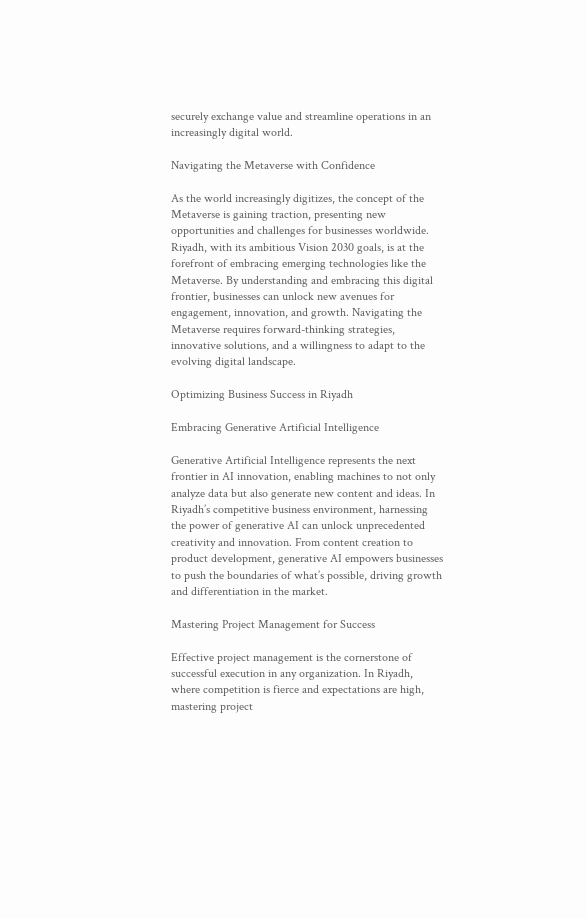securely exchange value and streamline operations in an increasingly digital world.

Navigating the Metaverse with Confidence

As the world increasingly digitizes, the concept of the Metaverse is gaining traction, presenting new opportunities and challenges for businesses worldwide. Riyadh, with its ambitious Vision 2030 goals, is at the forefront of embracing emerging technologies like the Metaverse. By understanding and embracing this digital frontier, businesses can unlock new avenues for engagement, innovation, and growth. Navigating the Metaverse requires forward-thinking strategies, innovative solutions, and a willingness to adapt to the evolving digital landscape.

Optimizing Business Success in Riyadh

Embracing Generative Artificial Intelligence

Generative Artificial Intelligence represents the next frontier in AI innovation, enabling machines to not only analyze data but also generate new content and ideas. In Riyadh’s competitive business environment, harnessing the power of generative AI can unlock unprecedented creativity and innovation. From content creation to product development, generative AI empowers businesses to push the boundaries of what’s possible, driving growth and differentiation in the market.

Mastering Project Management for Success

Effective project management is the cornerstone of successful execution in any organization. In Riyadh, where competition is fierce and expectations are high, mastering project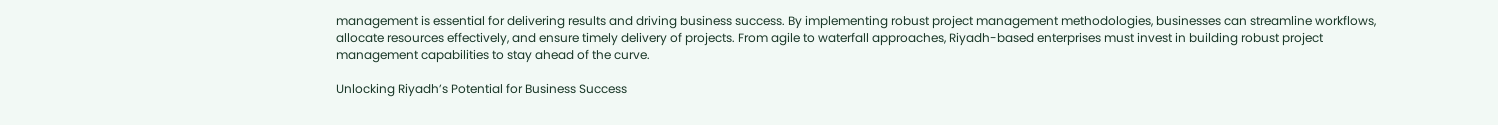management is essential for delivering results and driving business success. By implementing robust project management methodologies, businesses can streamline workflows, allocate resources effectively, and ensure timely delivery of projects. From agile to waterfall approaches, Riyadh-based enterprises must invest in building robust project management capabilities to stay ahead of the curve.

Unlocking Riyadh’s Potential for Business Success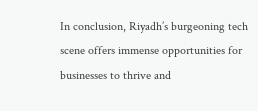In conclusion, Riyadh’s burgeoning tech scene offers immense opportunities for businesses to thrive and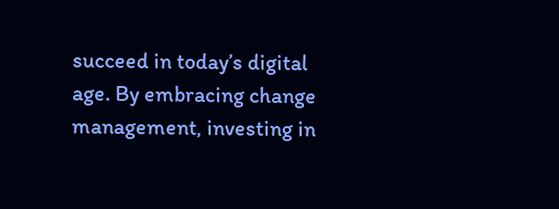succeed in today’s digital age. By embracing change management, investing in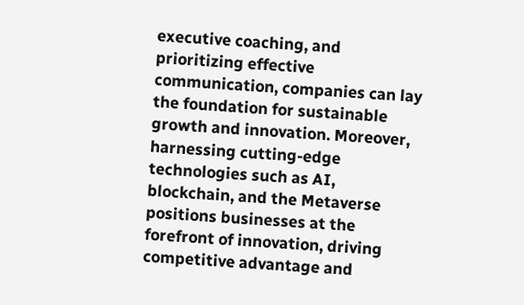executive coaching, and prioritizing effective communication, companies can lay the foundation for sustainable growth and innovation. Moreover, harnessing cutting-edge technologies such as AI, blockchain, and the Metaverse positions businesses at the forefront of innovation, driving competitive advantage and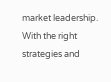market leadership. With the right strategies and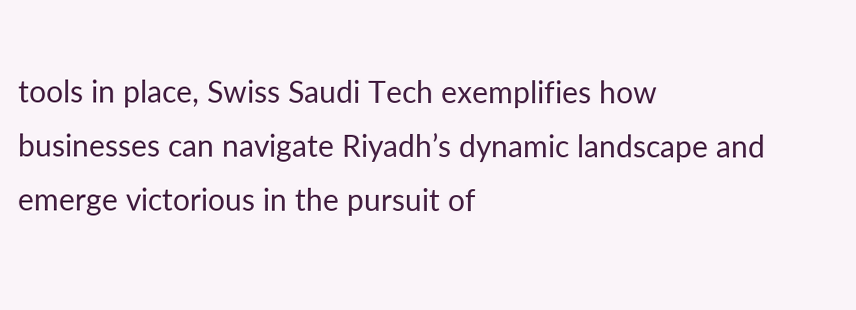tools in place, Swiss Saudi Tech exemplifies how businesses can navigate Riyadh’s dynamic landscape and emerge victorious in the pursuit of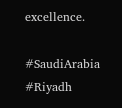excellence.

#SaudiArabia #Riyadh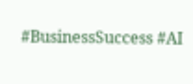#BusinessSuccess #AI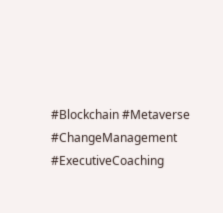#Blockchain #Metaverse #ChangeManagement #ExecutiveCoaching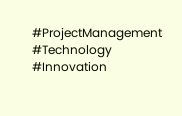#ProjectManagement #Technology #Innovation